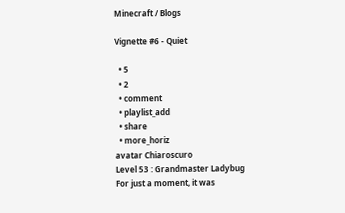Minecraft / Blogs

Vignette #6 - Quiet

  • 5
  • 2
  • comment
  • playlist_add
  • share
  • more_horiz
avatar Chiaroscuro
Level 53 : Grandmaster Ladybug
For just a moment, it was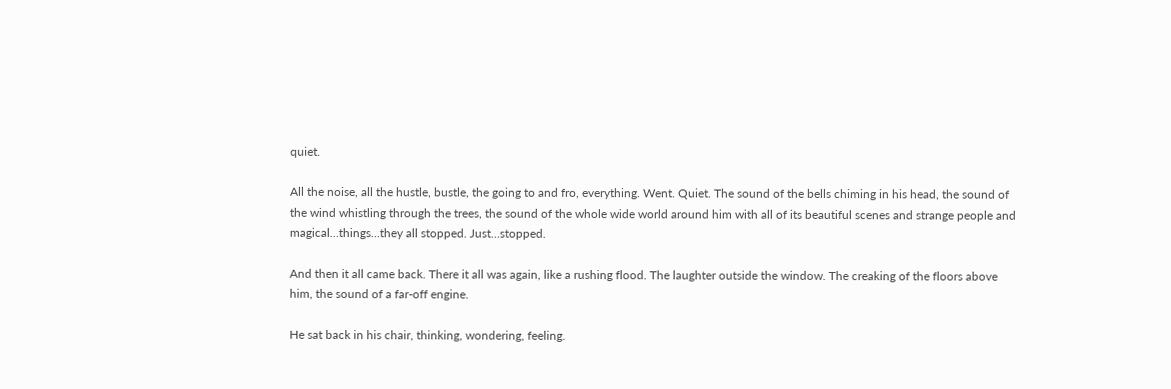quiet.

All the noise, all the hustle, bustle, the going to and fro, everything. Went. Quiet. The sound of the bells chiming in his head, the sound of the wind whistling through the trees, the sound of the whole wide world around him with all of its beautiful scenes and strange people and magical…things…they all stopped. Just…stopped.

And then it all came back. There it all was again, like a rushing flood. The laughter outside the window. The creaking of the floors above him, the sound of a far-off engine.

He sat back in his chair, thinking, wondering, feeling.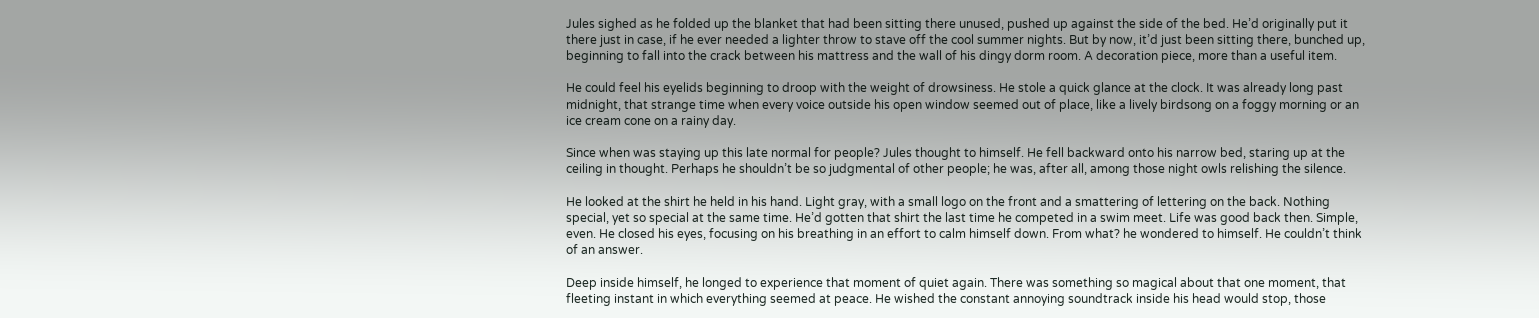Jules sighed as he folded up the blanket that had been sitting there unused, pushed up against the side of the bed. He’d originally put it there just in case, if he ever needed a lighter throw to stave off the cool summer nights. But by now, it’d just been sitting there, bunched up, beginning to fall into the crack between his mattress and the wall of his dingy dorm room. A decoration piece, more than a useful item.

He could feel his eyelids beginning to droop with the weight of drowsiness. He stole a quick glance at the clock. It was already long past midnight, that strange time when every voice outside his open window seemed out of place, like a lively birdsong on a foggy morning or an ice cream cone on a rainy day.

Since when was staying up this late normal for people? Jules thought to himself. He fell backward onto his narrow bed, staring up at the ceiling in thought. Perhaps he shouldn’t be so judgmental of other people; he was, after all, among those night owls relishing the silence.

He looked at the shirt he held in his hand. Light gray, with a small logo on the front and a smattering of lettering on the back. Nothing special, yet so special at the same time. He’d gotten that shirt the last time he competed in a swim meet. Life was good back then. Simple, even. He closed his eyes, focusing on his breathing in an effort to calm himself down. From what? he wondered to himself. He couldn’t think of an answer.

Deep inside himself, he longed to experience that moment of quiet again. There was something so magical about that one moment, that fleeting instant in which everything seemed at peace. He wished the constant annoying soundtrack inside his head would stop, those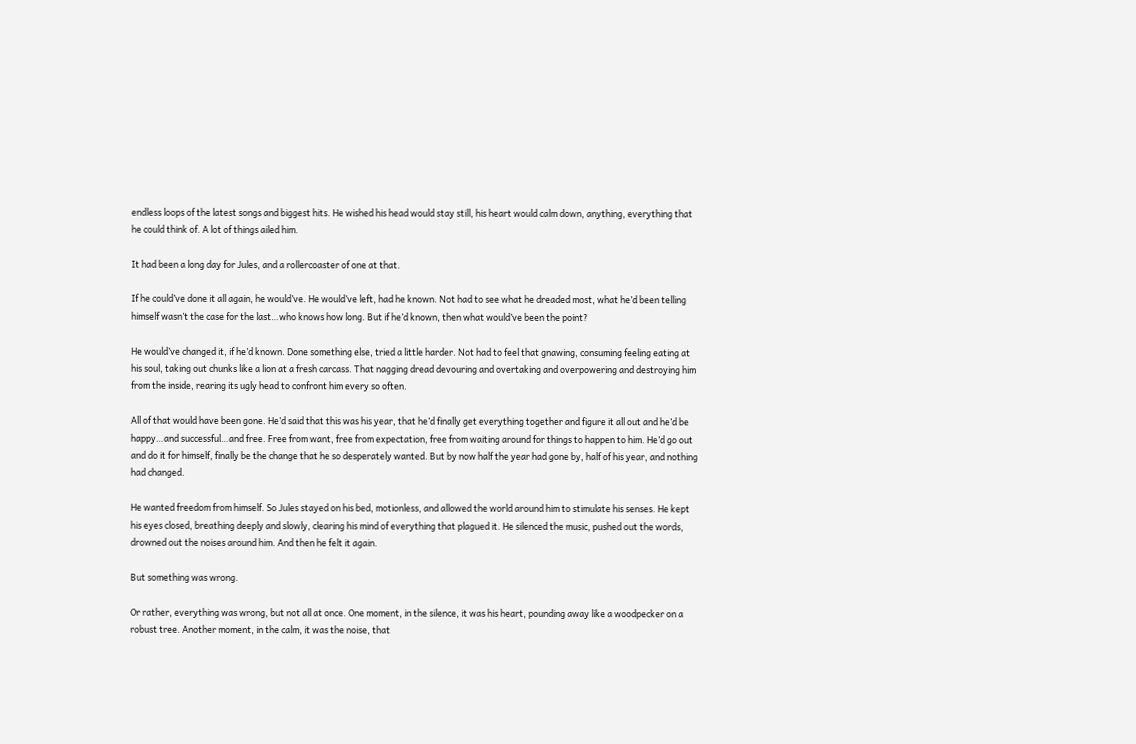endless loops of the latest songs and biggest hits. He wished his head would stay still, his heart would calm down, anything, everything that he could think of. A lot of things ailed him.

It had been a long day for Jules, and a rollercoaster of one at that.

If he could’ve done it all again, he would’ve. He would’ve left, had he known. Not had to see what he dreaded most, what he’d been telling himself wasn’t the case for the last…who knows how long. But if he’d known, then what would’ve been the point?

He would’ve changed it, if he’d known. Done something else, tried a little harder. Not had to feel that gnawing, consuming feeling eating at his soul, taking out chunks like a lion at a fresh carcass. That nagging dread devouring and overtaking and overpowering and destroying him from the inside, rearing its ugly head to confront him every so often.

All of that would have been gone. He’d said that this was his year, that he’d finally get everything together and figure it all out and he’d be happy…and successful…and free. Free from want, free from expectation, free from waiting around for things to happen to him. He’d go out and do it for himself, finally be the change that he so desperately wanted. But by now half the year had gone by, half of his year, and nothing had changed.

He wanted freedom from himself. So Jules stayed on his bed, motionless, and allowed the world around him to stimulate his senses. He kept his eyes closed, breathing deeply and slowly, clearing his mind of everything that plagued it. He silenced the music, pushed out the words, drowned out the noises around him. And then he felt it again.

But something was wrong.

Or rather, everything was wrong, but not all at once. One moment, in the silence, it was his heart, pounding away like a woodpecker on a robust tree. Another moment, in the calm, it was the noise, that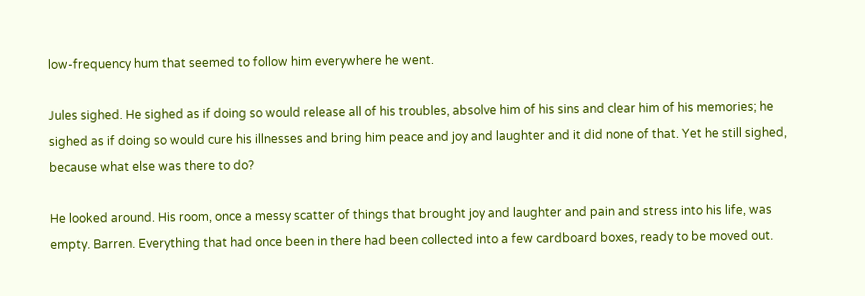low-frequency hum that seemed to follow him everywhere he went.

Jules sighed. He sighed as if doing so would release all of his troubles, absolve him of his sins and clear him of his memories; he sighed as if doing so would cure his illnesses and bring him peace and joy and laughter and it did none of that. Yet he still sighed, because what else was there to do?

He looked around. His room, once a messy scatter of things that brought joy and laughter and pain and stress into his life, was empty. Barren. Everything that had once been in there had been collected into a few cardboard boxes, ready to be moved out.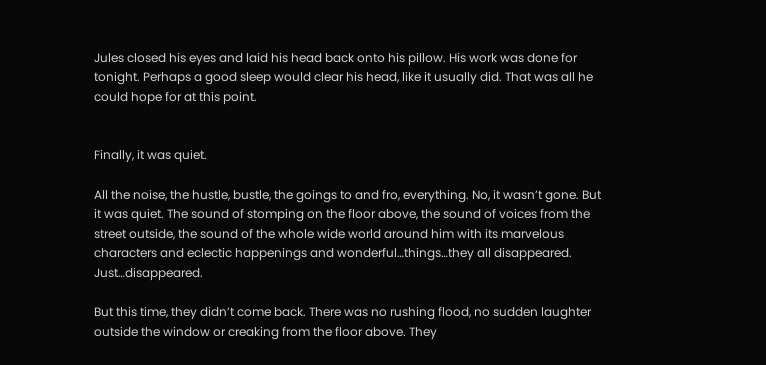Jules closed his eyes and laid his head back onto his pillow. His work was done for tonight. Perhaps a good sleep would clear his head, like it usually did. That was all he could hope for at this point.


Finally, it was quiet.

All the noise, the hustle, bustle, the goings to and fro, everything. No, it wasn’t gone. But it was quiet. The sound of stomping on the floor above, the sound of voices from the street outside, the sound of the whole wide world around him with its marvelous characters and eclectic happenings and wonderful…things…they all disappeared. Just…disappeared.

But this time, they didn’t come back. There was no rushing flood, no sudden laughter outside the window or creaking from the floor above. They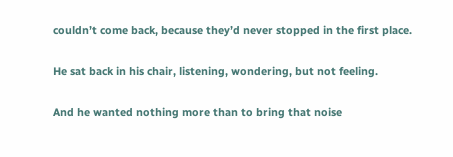couldn’t come back, because they’d never stopped in the first place.

He sat back in his chair, listening, wondering, but not feeling.

And he wanted nothing more than to bring that noise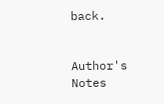back.


Author's Notes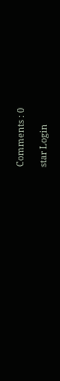Comments : 0

star Login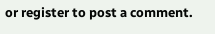or register to post a comment.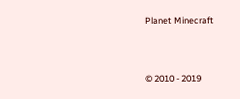Planet Minecraft



© 2010 - 2019